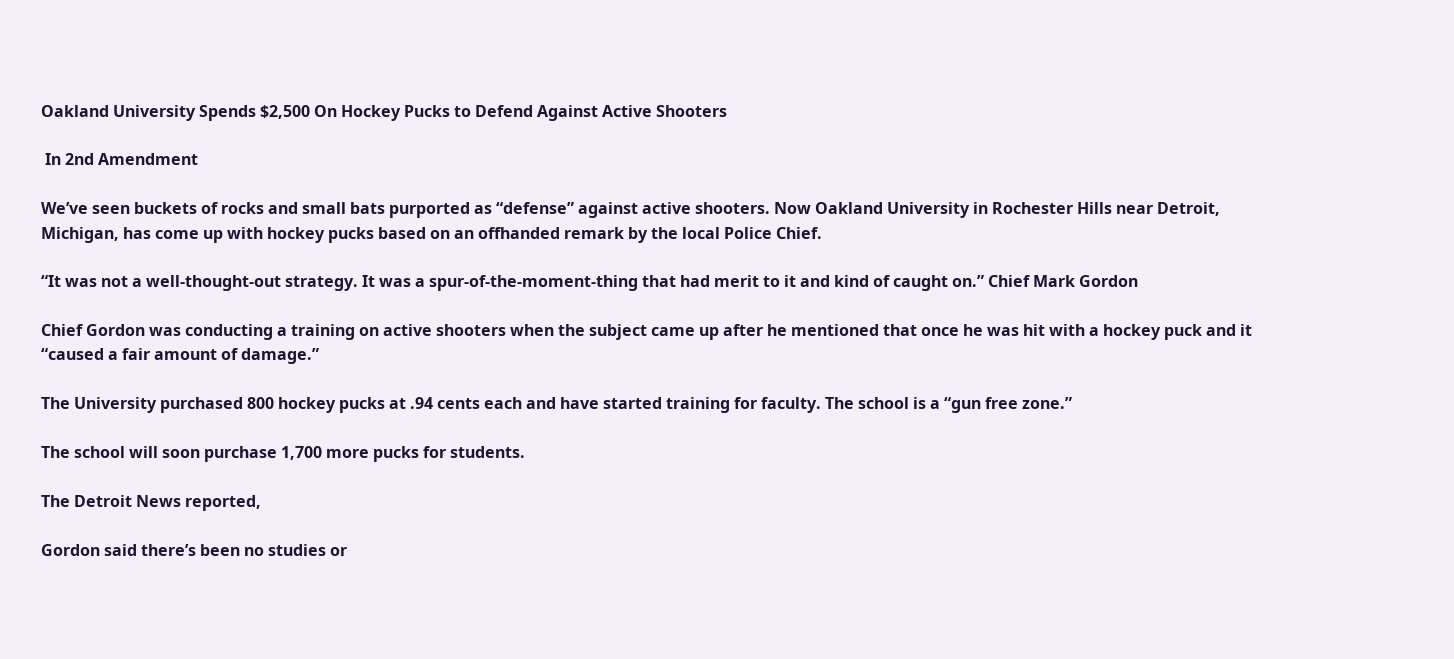Oakland University Spends $2,500 On Hockey Pucks to Defend Against Active Shooters

 In 2nd Amendment

We’ve seen buckets of rocks and small bats purported as “defense” against active shooters. Now Oakland University in Rochester Hills near Detroit, Michigan, has come up with hockey pucks based on an offhanded remark by the local Police Chief.

“It was not a well-thought-out strategy. It was a spur-of-the-moment-thing that had merit to it and kind of caught on.” Chief Mark Gordon

Chief Gordon was conducting a training on active shooters when the subject came up after he mentioned that once he was hit with a hockey puck and it “caused a fair amount of damage.”

The University purchased 800 hockey pucks at .94 cents each and have started training for faculty. The school is a “gun free zone.”

The school will soon purchase 1,700 more pucks for students.

The Detroit News reported,

Gordon said there’s been no studies or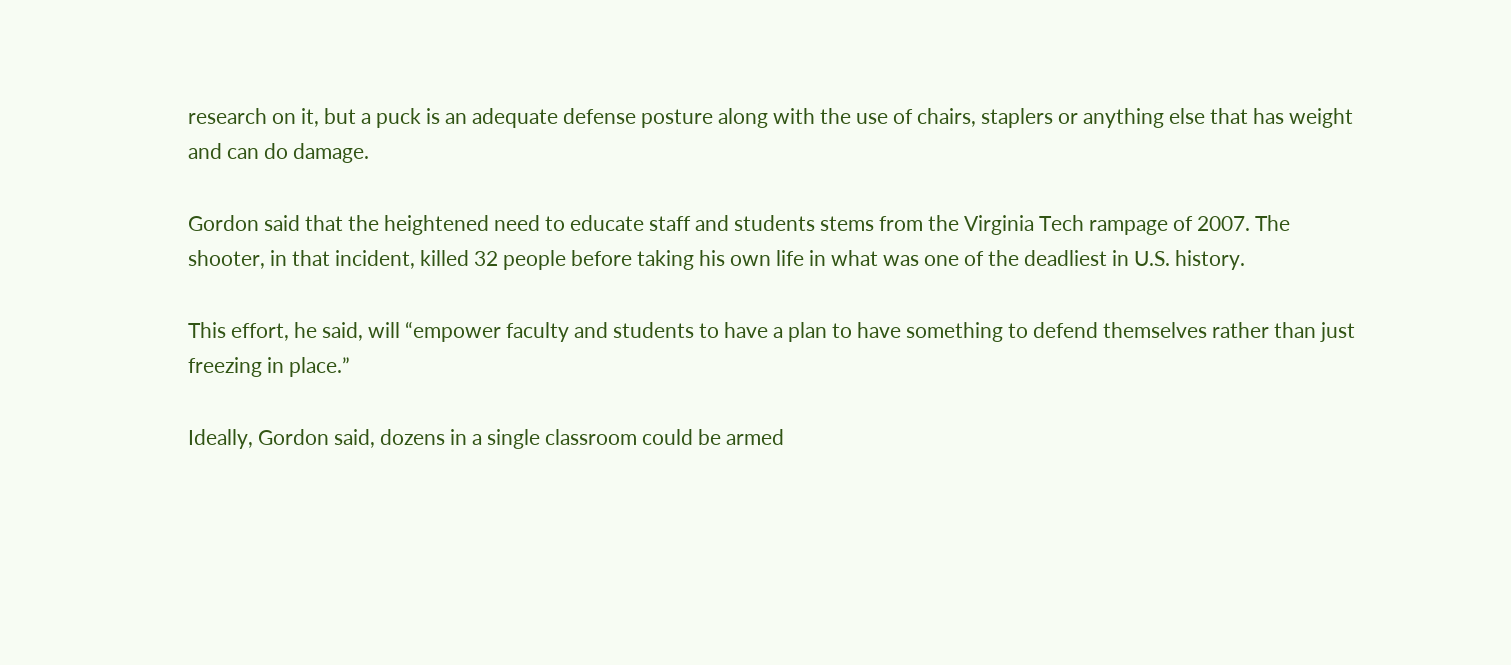research on it, but a puck is an adequate defense posture along with the use of chairs, staplers or anything else that has weight and can do damage.

Gordon said that the heightened need to educate staff and students stems from the Virginia Tech rampage of 2007. The shooter, in that incident, killed 32 people before taking his own life in what was one of the deadliest in U.S. history.

This effort, he said, will “empower faculty and students to have a plan to have something to defend themselves rather than just freezing in place.”

Ideally, Gordon said, dozens in a single classroom could be armed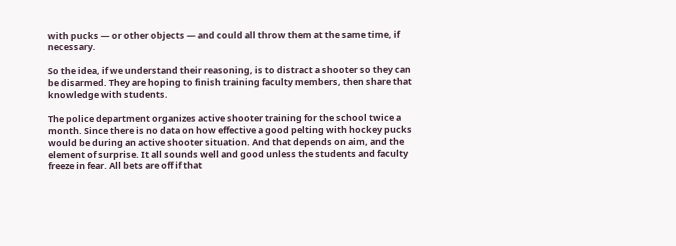with pucks — or other objects — and could all throw them at the same time, if necessary.

So the idea, if we understand their reasoning, is to distract a shooter so they can be disarmed. They are hoping to finish training faculty members, then share that knowledge with students.

The police department organizes active shooter training for the school twice a month. Since there is no data on how effective a good pelting with hockey pucks would be during an active shooter situation. And that depends on aim, and the element of surprise. It all sounds well and good unless the students and faculty freeze in fear. All bets are off if that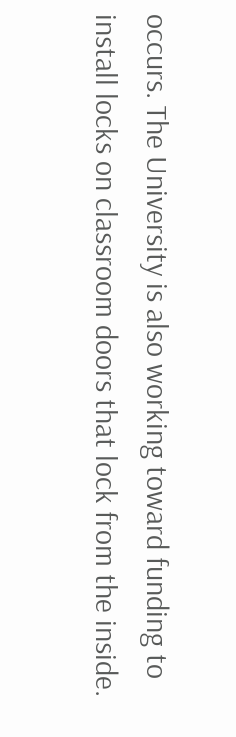occurs. The University is also working toward funding to install locks on classroom doors that lock from the inside.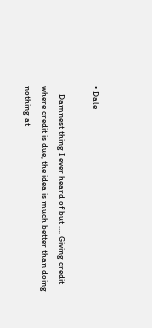• Dale

    Damnest thing I ever heard of but …. Giving credit where credit is due, the idea is much better than doing nothing at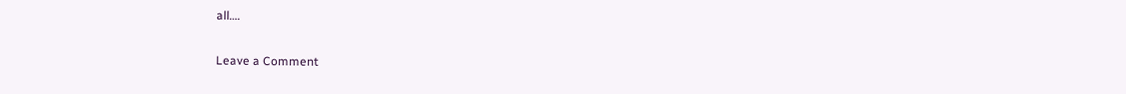all….

Leave a Comment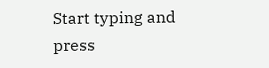Start typing and press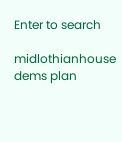Enter to search

midlothianhouse dems plan